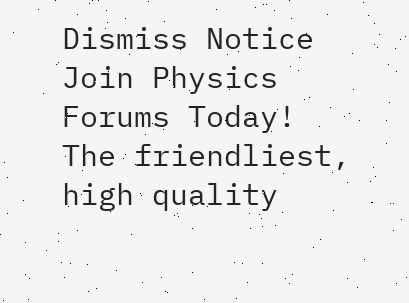Dismiss Notice
Join Physics Forums Today!
The friendliest, high quality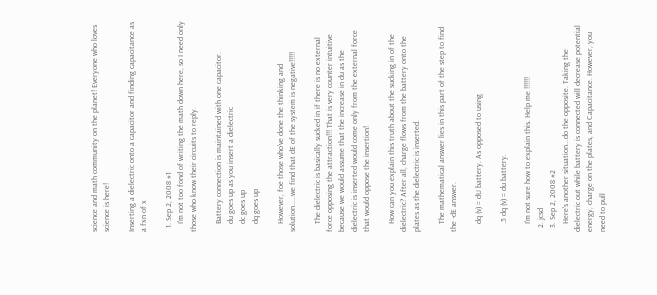science and math community on the planet! Everyone who loves science is here!

Inserting a dielectric onto a capacitor and finding capacitance as a fxn of x

  1. Sep 2, 2008 #1
    I'm not too fond of writing the math down here, so I need only those who know their circuits to reply.

    Battery connection is maintained with one capacitor.
    du goes up as you insert a dielectric
    dc goes up
    dq goes up

    However, foe those who've done the thinking and solution.....we find that dE of the system is negative!!!!!

    The dielectric is basically sucked in if there is no external force opposing the attraction!!! That is very counter intuitive because we would assume that the increase in du as the dielectric is inserted would come only from the external force that would oppose the insertion!

    How can you explain this truth about the sucking in of the dielectric? After all, charge flows from the battery onto the plates as the dielectric is inserted.

    The mathematical answer lies in this part of the step to find the -dE answer.

    dq (v) = dU battery. As opposed to using

    .5 dq (v) = du battery.

    I'm not sure how to explain this. Help me !!!!!!
  2. jcsd
  3. Sep 2, 2008 #2
    Here's another situation...do the opposite. Taking the dielectric out while battery is connected will decrease potential energy, charge on the plates, and Capacitance. However, you need to pull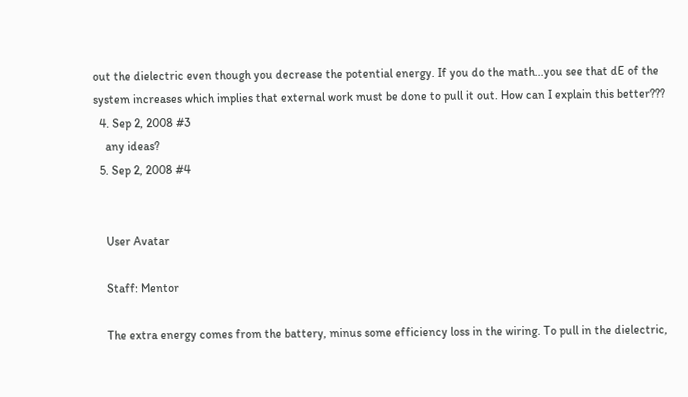out the dielectric even though you decrease the potential energy. If you do the math...you see that dE of the system increases which implies that external work must be done to pull it out. How can I explain this better???
  4. Sep 2, 2008 #3
    any ideas?
  5. Sep 2, 2008 #4


    User Avatar

    Staff: Mentor

    The extra energy comes from the battery, minus some efficiency loss in the wiring. To pull in the dielectric,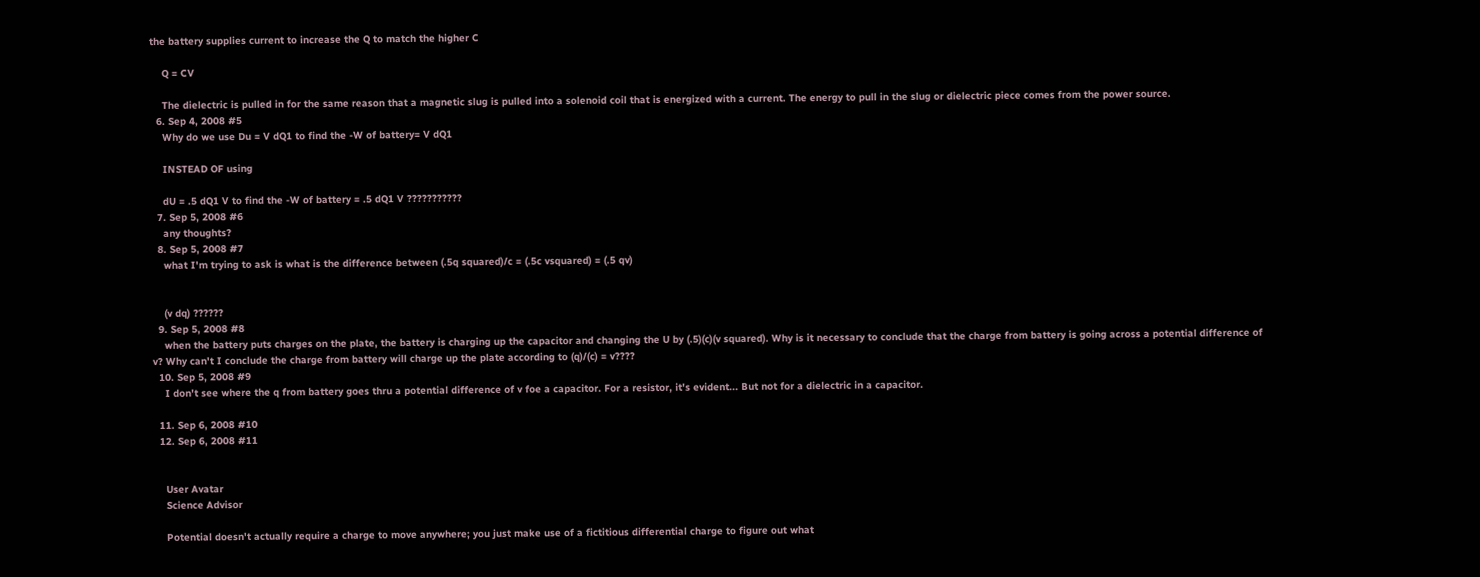the battery supplies current to increase the Q to match the higher C

    Q = CV

    The dielectric is pulled in for the same reason that a magnetic slug is pulled into a solenoid coil that is energized with a current. The energy to pull in the slug or dielectric piece comes from the power source.
  6. Sep 4, 2008 #5
    Why do we use Du = V dQ1 to find the -W of battery= V dQ1

    INSTEAD OF using

    dU = .5 dQ1 V to find the -W of battery = .5 dQ1 V ???????????
  7. Sep 5, 2008 #6
    any thoughts?
  8. Sep 5, 2008 #7
    what I'm trying to ask is what is the difference between (.5q squared)/c = (.5c vsquared) = (.5 qv)


    (v dq) ??????
  9. Sep 5, 2008 #8
    when the battery puts charges on the plate, the battery is charging up the capacitor and changing the U by (.5)(c)(v squared). Why is it necessary to conclude that the charge from battery is going across a potential difference of v? Why can't I conclude the charge from battery will charge up the plate according to (q)/(c) = v????
  10. Sep 5, 2008 #9
    I don't see where the q from battery goes thru a potential difference of v foe a capacitor. For a resistor, it's evident... But not for a dielectric in a capacitor.

  11. Sep 6, 2008 #10
  12. Sep 6, 2008 #11


    User Avatar
    Science Advisor

    Potential doesn't actually require a charge to move anywhere; you just make use of a fictitious differential charge to figure out what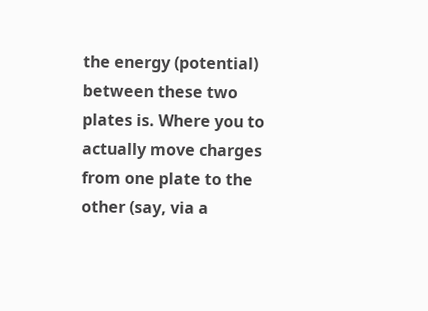the energy (potential) between these two plates is. Where you to actually move charges from one plate to the other (say, via a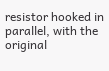resistor hooked in parallel, with the original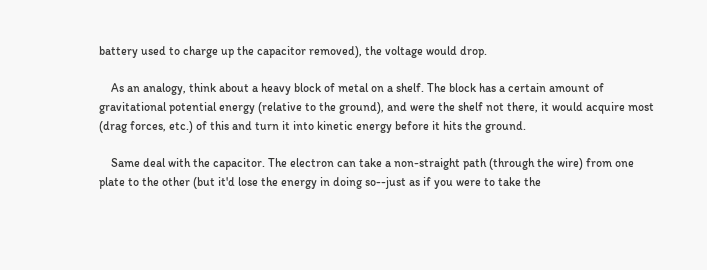battery used to charge up the capacitor removed), the voltage would drop.

    As an analogy, think about a heavy block of metal on a shelf. The block has a certain amount of gravitational potential energy (relative to the ground), and were the shelf not there, it would acquire most (drag forces, etc.) of this and turn it into kinetic energy before it hits the ground.

    Same deal with the capacitor. The electron can take a non-straight path (through the wire) from one plate to the other (but it'd lose the energy in doing so--just as if you were to take the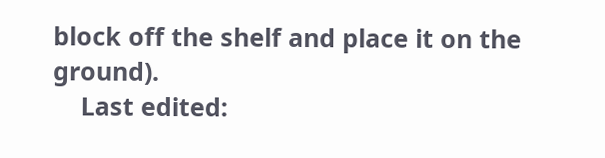block off the shelf and place it on the ground).
    Last edited: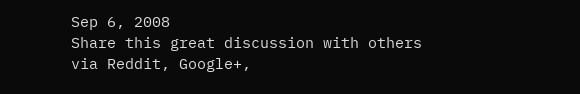Sep 6, 2008
Share this great discussion with others via Reddit, Google+,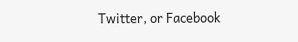Twitter, or Facebook